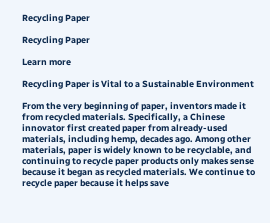Recycling Paper

Recycling Paper

Learn more

Recycling Paper is Vital to a Sustainable Environment

From the very beginning of paper, inventors made it from recycled materials. Specifically, a Chinese innovator first created paper from already-used materials, including hemp, decades ago. Among other materials, paper is widely known to be recyclable, and continuing to recycle paper products only makes sense because it began as recycled materials. We continue to recycle paper because it helps save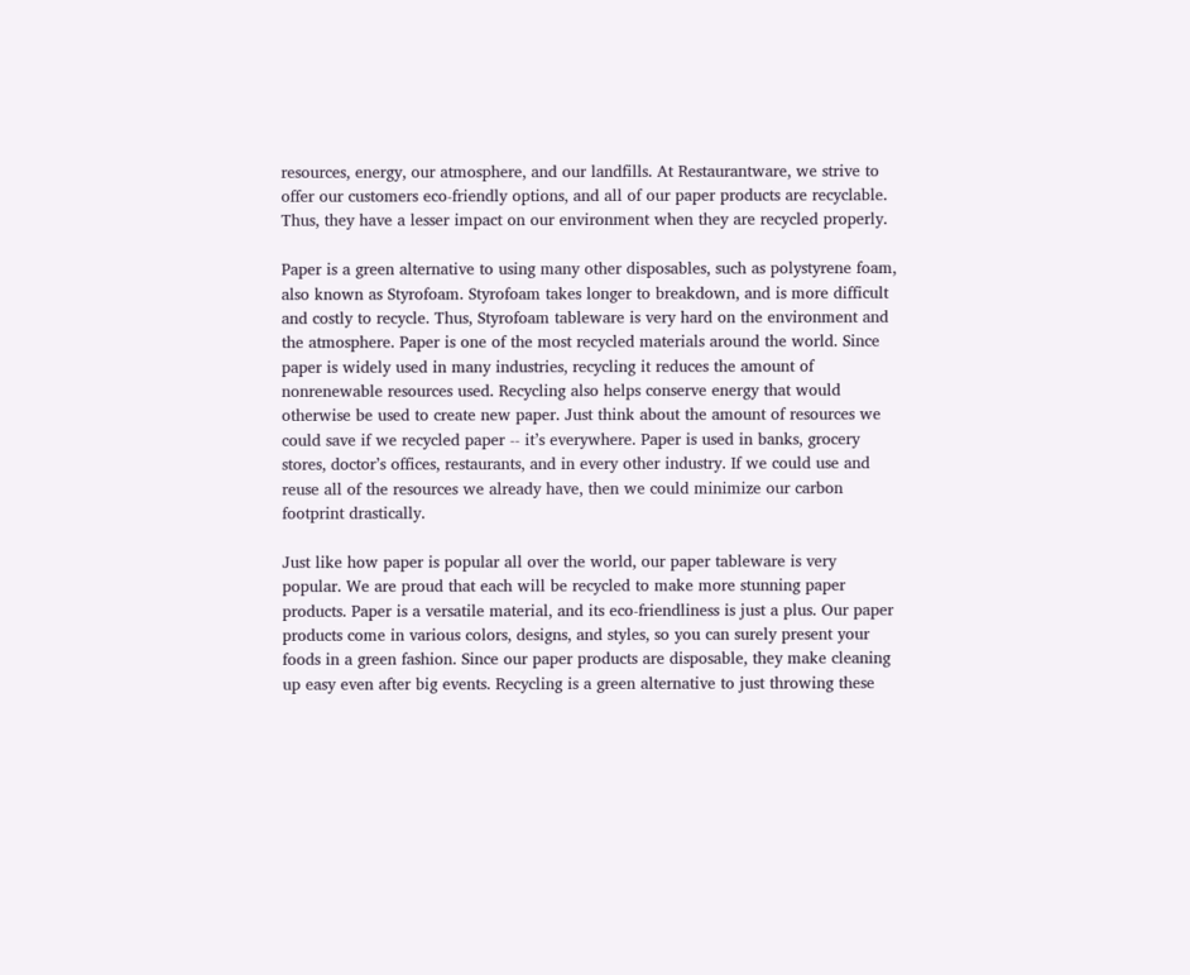resources, energy, our atmosphere, and our landfills. At Restaurantware, we strive to offer our customers eco-friendly options, and all of our paper products are recyclable. Thus, they have a lesser impact on our environment when they are recycled properly.

Paper is a green alternative to using many other disposables, such as polystyrene foam, also known as Styrofoam. Styrofoam takes longer to breakdown, and is more difficult and costly to recycle. Thus, Styrofoam tableware is very hard on the environment and the atmosphere. Paper is one of the most recycled materials around the world. Since paper is widely used in many industries, recycling it reduces the amount of nonrenewable resources used. Recycling also helps conserve energy that would otherwise be used to create new paper. Just think about the amount of resources we could save if we recycled paper -- it’s everywhere. Paper is used in banks, grocery stores, doctor’s offices, restaurants, and in every other industry. If we could use and reuse all of the resources we already have, then we could minimize our carbon footprint drastically.

Just like how paper is popular all over the world, our paper tableware is very popular. We are proud that each will be recycled to make more stunning paper products. Paper is a versatile material, and its eco-friendliness is just a plus. Our paper products come in various colors, designs, and styles, so you can surely present your foods in a green fashion. Since our paper products are disposable, they make cleaning up easy even after big events. Recycling is a green alternative to just throwing these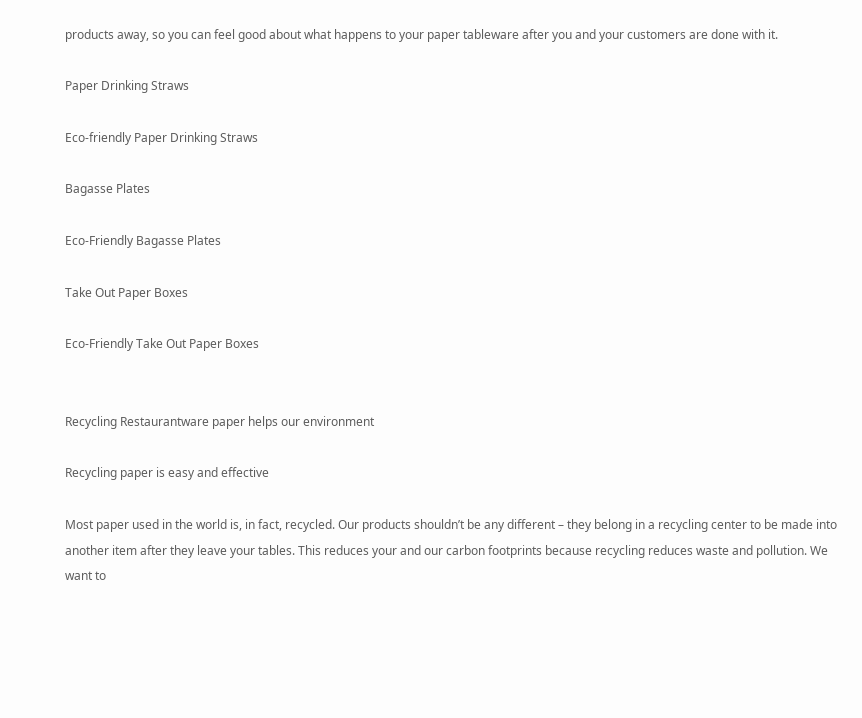products away, so you can feel good about what happens to your paper tableware after you and your customers are done with it.

Paper Drinking Straws

Eco-friendly Paper Drinking Straws

Bagasse Plates

Eco-Friendly Bagasse Plates

Take Out Paper Boxes

Eco-Friendly Take Out Paper Boxes


Recycling Restaurantware paper helps our environment

Recycling paper is easy and effective

Most paper used in the world is, in fact, recycled. Our products shouldn’t be any different – they belong in a recycling center to be made into another item after they leave your tables. This reduces your and our carbon footprints because recycling reduces waste and pollution. We want to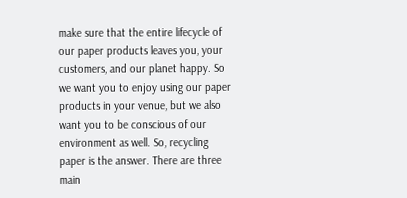make sure that the entire lifecycle of our paper products leaves you, your customers, and our planet happy. So we want you to enjoy using our paper products in your venue, but we also want you to be conscious of our environment as well. So, recycling paper is the answer. There are three main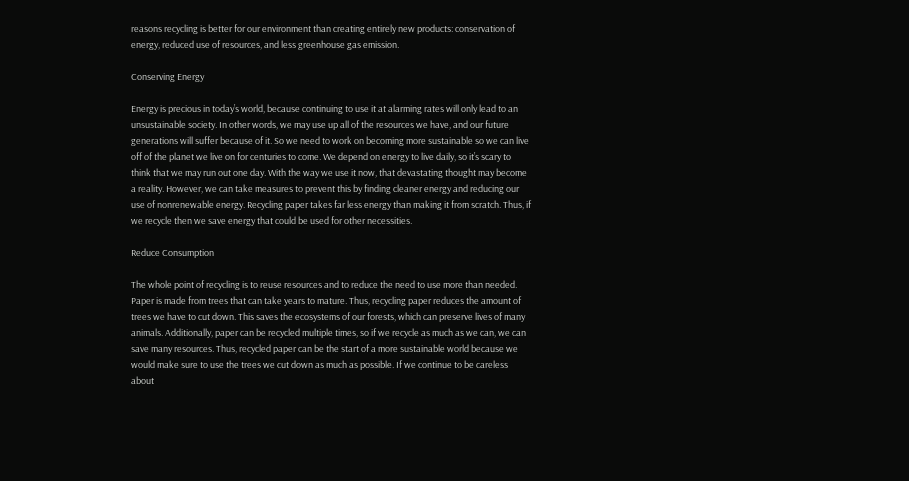reasons recycling is better for our environment than creating entirely new products: conservation of energy, reduced use of resources, and less greenhouse gas emission.

Conserving Energy

Energy is precious in today’s world, because continuing to use it at alarming rates will only lead to an unsustainable society. In other words, we may use up all of the resources we have, and our future generations will suffer because of it. So we need to work on becoming more sustainable so we can live off of the planet we live on for centuries to come. We depend on energy to live daily, so it’s scary to think that we may run out one day. With the way we use it now, that devastating thought may become a reality. However, we can take measures to prevent this by finding cleaner energy and reducing our use of nonrenewable energy. Recycling paper takes far less energy than making it from scratch. Thus, if we recycle then we save energy that could be used for other necessities.

Reduce Consumption

The whole point of recycling is to reuse resources and to reduce the need to use more than needed. Paper is made from trees that can take years to mature. Thus, recycling paper reduces the amount of trees we have to cut down. This saves the ecosystems of our forests, which can preserve lives of many animals. Additionally, paper can be recycled multiple times, so if we recycle as much as we can, we can save many resources. Thus, recycled paper can be the start of a more sustainable world because we would make sure to use the trees we cut down as much as possible. If we continue to be careless about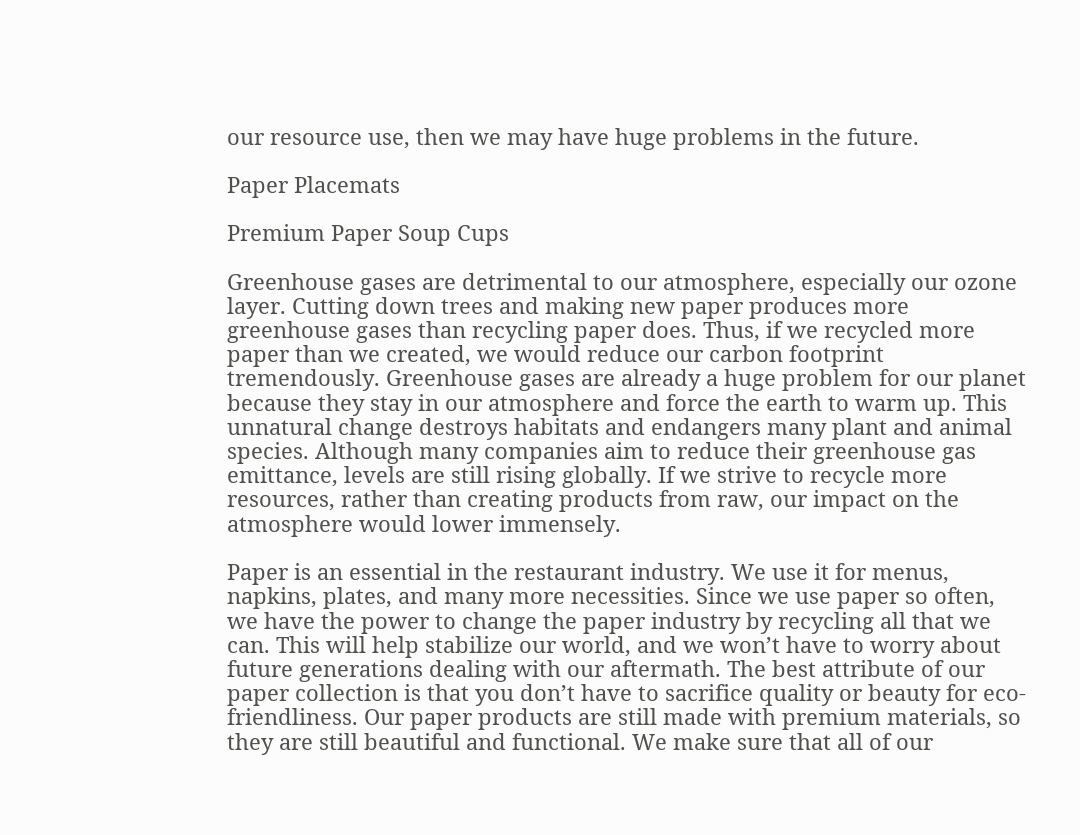our resource use, then we may have huge problems in the future.

Paper Placemats

Premium Paper Soup Cups

Greenhouse gases are detrimental to our atmosphere, especially our ozone layer. Cutting down trees and making new paper produces more greenhouse gases than recycling paper does. Thus, if we recycled more paper than we created, we would reduce our carbon footprint tremendously. Greenhouse gases are already a huge problem for our planet because they stay in our atmosphere and force the earth to warm up. This unnatural change destroys habitats and endangers many plant and animal species. Although many companies aim to reduce their greenhouse gas emittance, levels are still rising globally. If we strive to recycle more resources, rather than creating products from raw, our impact on the atmosphere would lower immensely.

Paper is an essential in the restaurant industry. We use it for menus, napkins, plates, and many more necessities. Since we use paper so often, we have the power to change the paper industry by recycling all that we can. This will help stabilize our world, and we won’t have to worry about future generations dealing with our aftermath. The best attribute of our paper collection is that you don’t have to sacrifice quality or beauty for eco-friendliness. Our paper products are still made with premium materials, so they are still beautiful and functional. We make sure that all of our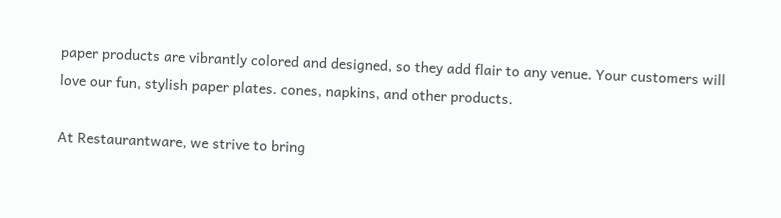paper products are vibrantly colored and designed, so they add flair to any venue. Your customers will love our fun, stylish paper plates. cones, napkins, and other products.

At Restaurantware, we strive to bring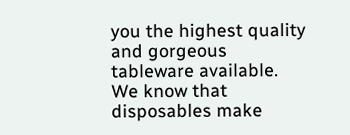you the highest quality and gorgeous tableware available. We know that disposables make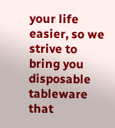your life easier, so we strive to bring you disposable tableware that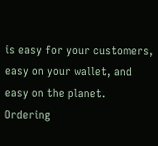is easy for your customers, easy on your wallet, and easy on the planet. Ordering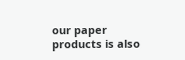our paper products is also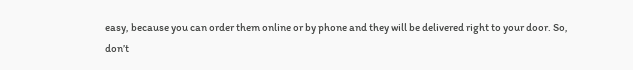easy, because you can order them online or by phone and they will be delivered right to your door. So, don’t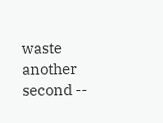waste another second --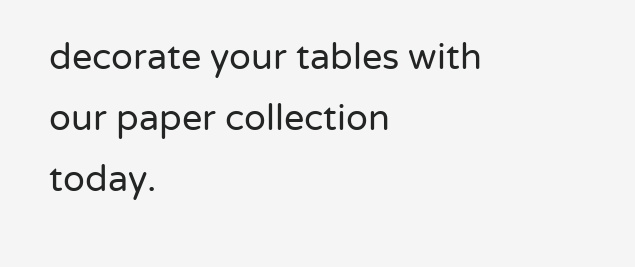decorate your tables with our paper collection today.